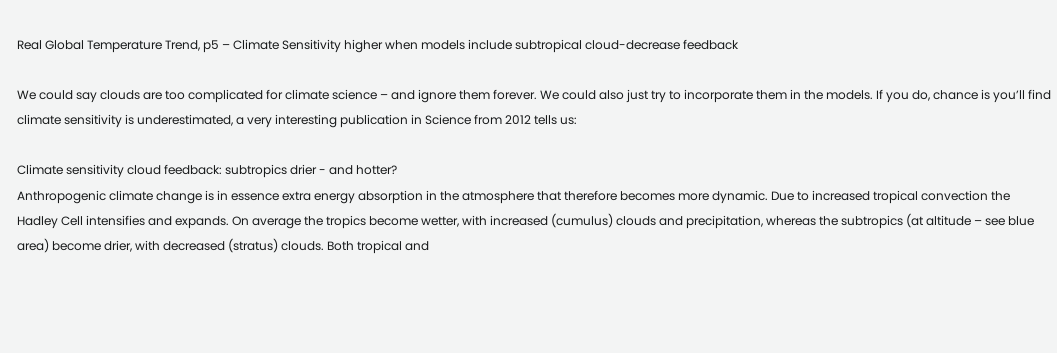Real Global Temperature Trend, p5 – Climate Sensitivity higher when models include subtropical cloud-decrease feedback

We could say clouds are too complicated for climate science – and ignore them forever. We could also just try to incorporate them in the models. If you do, chance is you’ll find climate sensitivity is underestimated, a very interesting publication in Science from 2012 tells us:

Climate sensitivity cloud feedback: subtropics drier - and hotter?
Anthropogenic climate change is in essence extra energy absorption in the atmosphere that therefore becomes more dynamic. Due to increased tropical convection the Hadley Cell intensifies and expands. On average the tropics become wetter, with increased (cumulus) clouds and precipitation, whereas the subtropics (at altitude – see blue area) become drier, with decreased (stratus) clouds. Both tropical and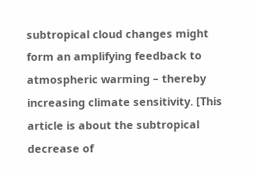subtropical cloud changes might form an amplifying feedback to atmospheric warming – thereby increasing climate sensitivity. [This article is about the subtropical decrease of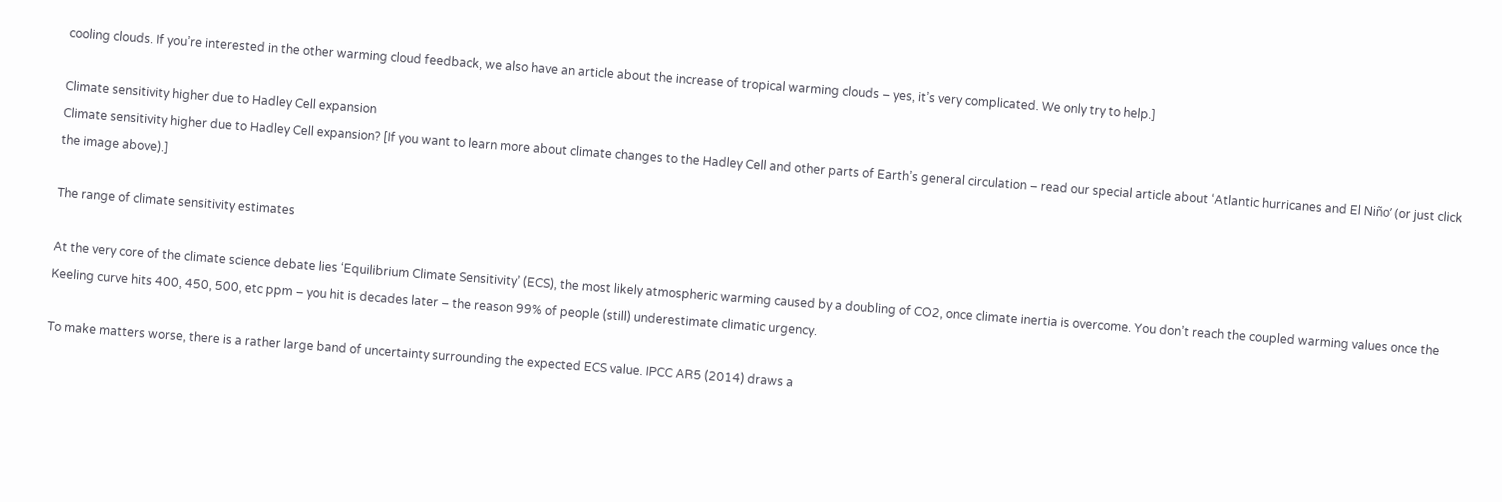cooling clouds. If you’re interested in the other warming cloud feedback, we also have an article about the increase of tropical warming clouds – yes, it’s very complicated. We only try to help.]

Climate sensitivity higher due to Hadley Cell expansion
Climate sensitivity higher due to Hadley Cell expansion? [If you want to learn more about climate changes to the Hadley Cell and other parts of Earth’s general circulation – read our special article about ‘Atlantic hurricanes and El Niño’ (or just click the image above).]

The range of climate sensitivity estimates

At the very core of the climate science debate lies ‘Equilibrium Climate Sensitivity’ (ECS), the most likely atmospheric warming caused by a doubling of CO2, once climate inertia is overcome. You don’t reach the coupled warming values once the Keeling curve hits 400, 450, 500, etc ppm – you hit is decades later – the reason 99% of people (still) underestimate climatic urgency.

To make matters worse, there is a rather large band of uncertainty surrounding the expected ECS value. IPCC AR5 (2014) draws a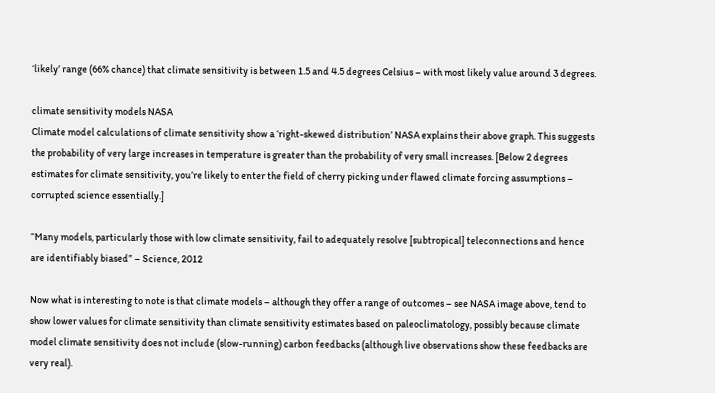‘likely’ range (66% chance) that climate sensitivity is between 1.5 and 4.5 degrees Celsius – with most likely value around 3 degrees.

climate sensitivity models NASA
Climate model calculations of climate sensitivity show a ‘right-skewed distribution’ NASA explains their above graph. This suggests the probability of very large increases in temperature is greater than the probability of very small increases. [Below 2 degrees estimates for climate sensitivity, you’re likely to enter the field of cherry picking under flawed climate forcing assumptions – corrupted science essentially.]

“Many models, particularly those with low climate sensitivity, fail to adequately resolve [subtropical] teleconnections and hence are identifiably biased” – Science, 2012

Now what is interesting to note is that climate models – although they offer a range of outcomes – see NASA image above, tend to show lower values for climate sensitivity than climate sensitivity estimates based on paleoclimatology, possibly because climate model climate sensitivity does not include (slow-running) carbon feedbacks (although live observations show these feedbacks are very real).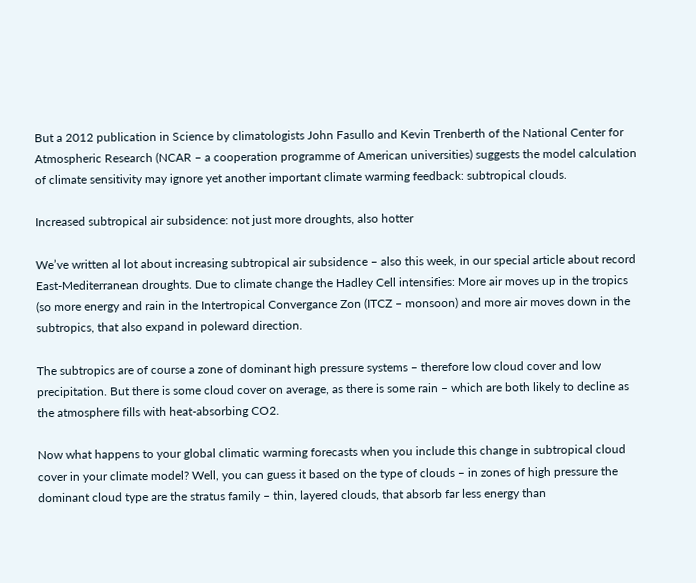But a 2012 publication in Science by climatologists John Fasullo and Kevin Trenberth of the National Center for Atmospheric Research (NCAR – a cooperation programme of American universities) suggests the model calculation of climate sensitivity may ignore yet another important climate warming feedback: subtropical clouds.

Increased subtropical air subsidence: not just more droughts, also hotter

We’ve written al lot about increasing subtropical air subsidence – also this week, in our special article about record East-Mediterranean droughts. Due to climate change the Hadley Cell intensifies: More air moves up in the tropics (so more energy and rain in the Intertropical Convergance Zon (ITCZ – monsoon) and more air moves down in the subtropics, that also expand in poleward direction.

The subtropics are of course a zone of dominant high pressure systems – therefore low cloud cover and low precipitation. But there is some cloud cover on average, as there is some rain – which are both likely to decline as the atmosphere fills with heat-absorbing CO2.

Now what happens to your global climatic warming forecasts when you include this change in subtropical cloud cover in your climate model? Well, you can guess it based on the type of clouds – in zones of high pressure the dominant cloud type are the stratus family – thin, layered clouds, that absorb far less energy than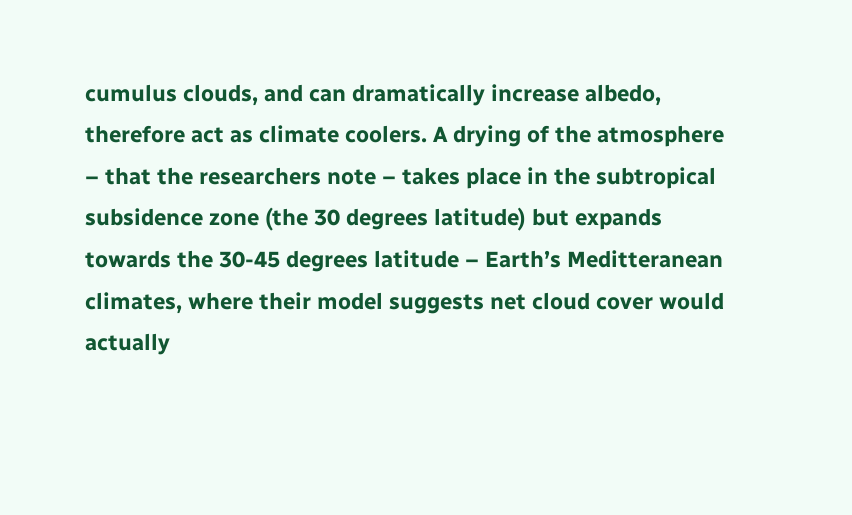cumulus clouds, and can dramatically increase albedo, therefore act as climate coolers. A drying of the atmosphere – that the researchers note – takes place in the subtropical subsidence zone (the 30 degrees latitude) but expands towards the 30-45 degrees latitude – Earth’s Meditteranean climates, where their model suggests net cloud cover would actually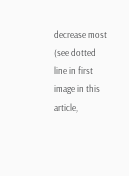decrease most (see dotted line in first image in this article,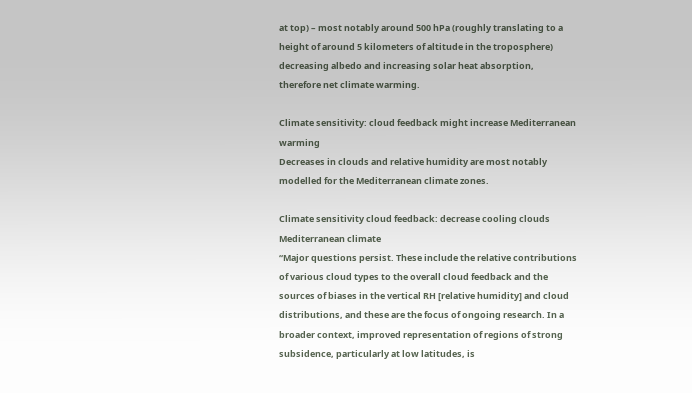at top) – most notably around 500 hPa (roughly translating to a height of around 5 kilometers of altitude in the troposphere) decreasing albedo and increasing solar heat absorption, therefore net climate warming.

Climate sensitivity: cloud feedback might increase Mediterranean warming
Decreases in clouds and relative humidity are most notably modelled for the Mediterranean climate zones.

Climate sensitivity cloud feedback: decrease cooling clouds Mediterranean climate
“Major questions persist. These include the relative contributions of various cloud types to the overall cloud feedback and the sources of biases in the vertical RH [relative humidity] and cloud distributions, and these are the focus of ongoing research. In a broader context, improved representation of regions of strong subsidence, particularly at low latitudes, is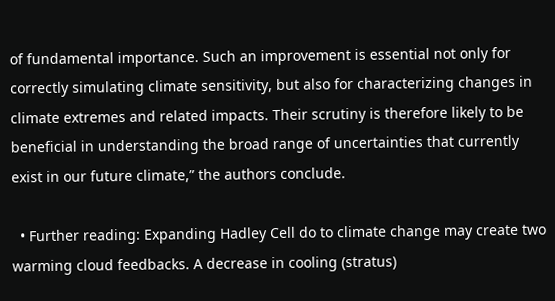of fundamental importance. Such an improvement is essential not only for correctly simulating climate sensitivity, but also for characterizing changes in climate extremes and related impacts. Their scrutiny is therefore likely to be beneficial in understanding the broad range of uncertainties that currently exist in our future climate,” the authors conclude.

  • Further reading: Expanding Hadley Cell do to climate change may create two warming cloud feedbacks. A decrease in cooling (stratus)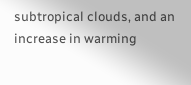subtropical clouds, and an increase in warming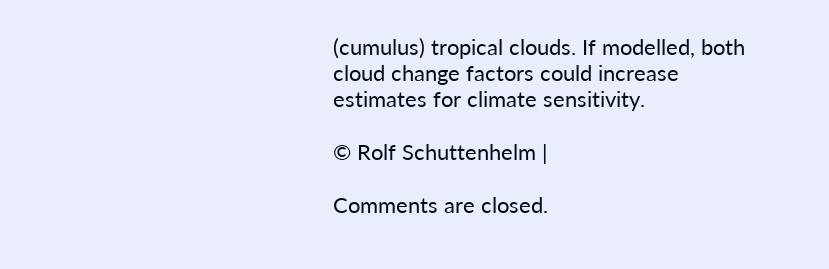(cumulus) tropical clouds. If modelled, both cloud change factors could increase estimates for climate sensitivity.

© Rolf Schuttenhelm |

Comments are closed.